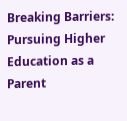Breaking Barriers: Pursuing Higher Education as a Parent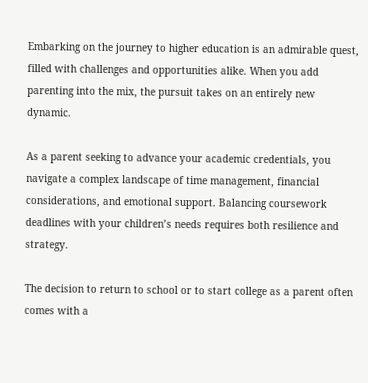Embarking on the journey to higher education is an admirable quest, filled with challenges and opportunities alike. When you add parenting into the mix, the pursuit takes on an entirely new dynamic.

As a parent seeking to advance your academic credentials, you navigate a complex landscape of time management, financial considerations, and emotional support. Balancing coursework deadlines with your children’s needs requires both resilience and strategy.

The decision to return to school or to start college as a parent often comes with a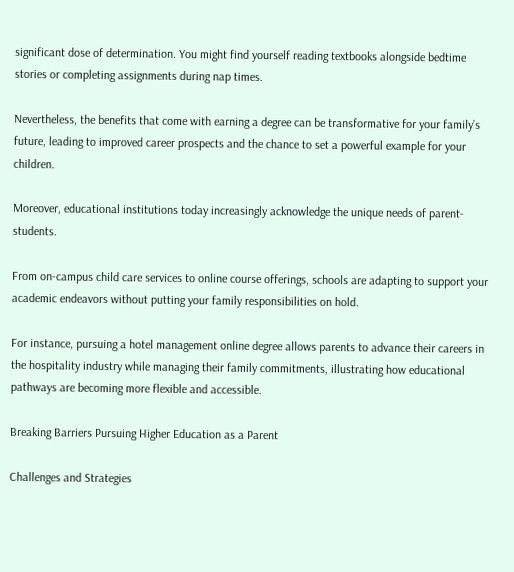significant dose of determination. You might find yourself reading textbooks alongside bedtime stories or completing assignments during nap times.

Nevertheless, the benefits that come with earning a degree can be transformative for your family’s future, leading to improved career prospects and the chance to set a powerful example for your children.

Moreover, educational institutions today increasingly acknowledge the unique needs of parent-students.

From on-campus child care services to online course offerings, schools are adapting to support your academic endeavors without putting your family responsibilities on hold.

For instance, pursuing a hotel management online degree allows parents to advance their careers in the hospitality industry while managing their family commitments, illustrating how educational pathways are becoming more flexible and accessible.

Breaking Barriers Pursuing Higher Education as a Parent

Challenges and Strategies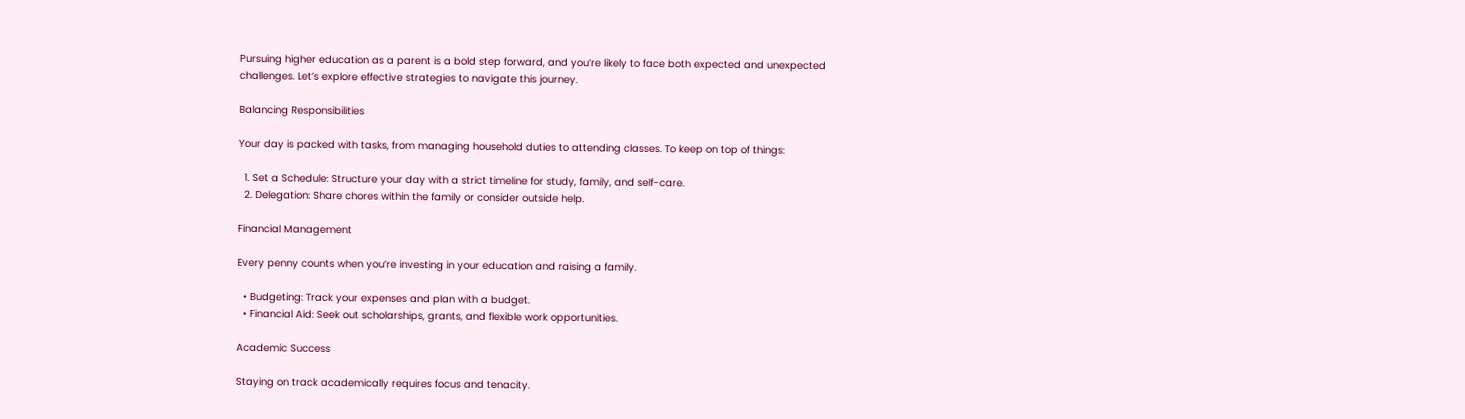Pursuing higher education as a parent is a bold step forward, and you’re likely to face both expected and unexpected challenges. Let’s explore effective strategies to navigate this journey.

Balancing Responsibilities

Your day is packed with tasks, from managing household duties to attending classes. To keep on top of things:

  1. Set a Schedule: Structure your day with a strict timeline for study, family, and self-care.
  2. Delegation: Share chores within the family or consider outside help.

Financial Management

Every penny counts when you’re investing in your education and raising a family.

  • Budgeting: Track your expenses and plan with a budget.
  • Financial Aid: Seek out scholarships, grants, and flexible work opportunities.

Academic Success

Staying on track academically requires focus and tenacity.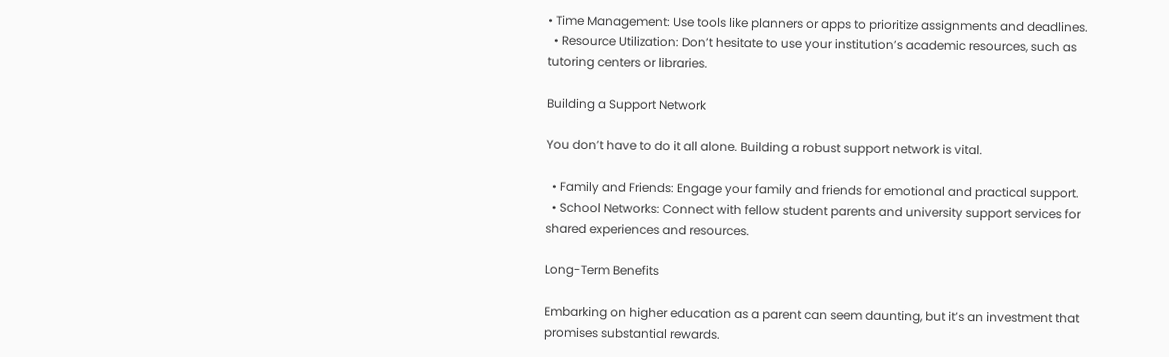• Time Management: Use tools like planners or apps to prioritize assignments and deadlines.
  • Resource Utilization: Don’t hesitate to use your institution’s academic resources, such as tutoring centers or libraries.

Building a Support Network

You don’t have to do it all alone. Building a robust support network is vital.

  • Family and Friends: Engage your family and friends for emotional and practical support.
  • School Networks: Connect with fellow student parents and university support services for shared experiences and resources.

Long-Term Benefits

Embarking on higher education as a parent can seem daunting, but it’s an investment that promises substantial rewards.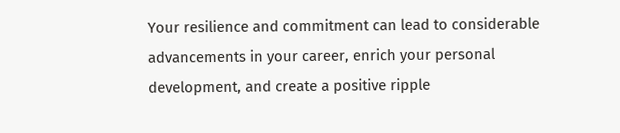Your resilience and commitment can lead to considerable advancements in your career, enrich your personal development, and create a positive ripple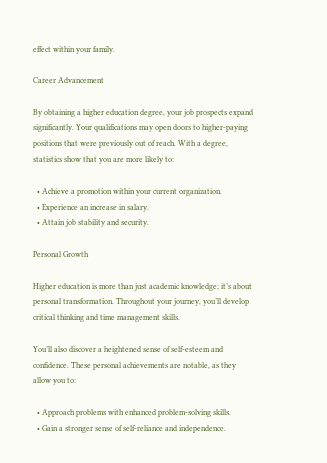effect within your family.

Career Advancement

By obtaining a higher education degree, your job prospects expand significantly. Your qualifications may open doors to higher-paying positions that were previously out of reach. With a degree, statistics show that you are more likely to:

  • Achieve a promotion within your current organization.
  • Experience an increase in salary.
  • Attain job stability and security.

Personal Growth

Higher education is more than just academic knowledge; it’s about personal transformation. Throughout your journey, you’ll develop critical thinking and time management skills.

You’ll also discover a heightened sense of self-esteem and confidence. These personal achievements are notable, as they allow you to:

  • Approach problems with enhanced problem-solving skills.
  • Gain a stronger sense of self-reliance and independence.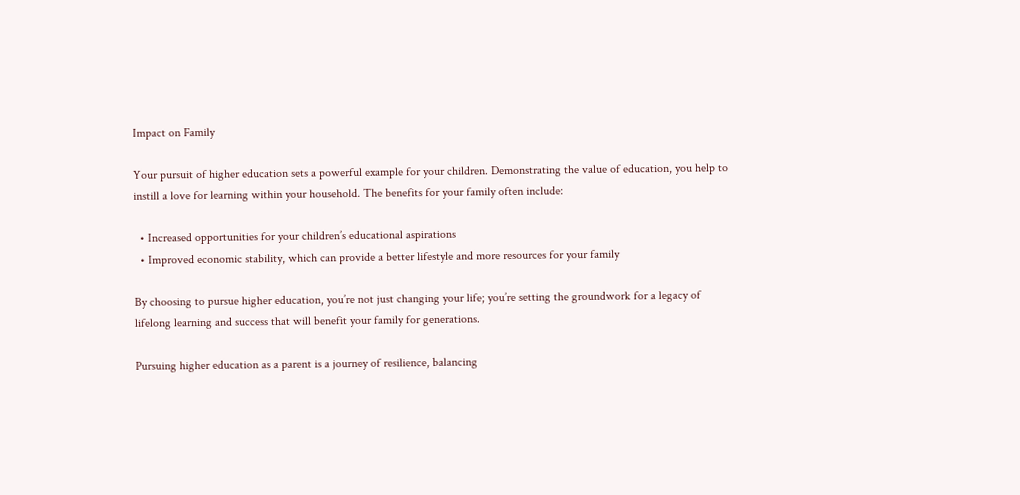Impact on Family

Your pursuit of higher education sets a powerful example for your children. Demonstrating the value of education, you help to instill a love for learning within your household. The benefits for your family often include:

  • Increased opportunities for your children’s educational aspirations
  • Improved economic stability, which can provide a better lifestyle and more resources for your family

By choosing to pursue higher education, you’re not just changing your life; you’re setting the groundwork for a legacy of lifelong learning and success that will benefit your family for generations.

Pursuing higher education as a parent is a journey of resilience, balancing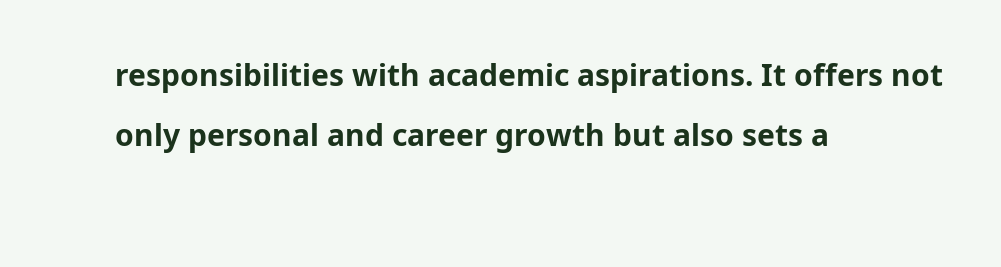responsibilities with academic aspirations. It offers not only personal and career growth but also sets a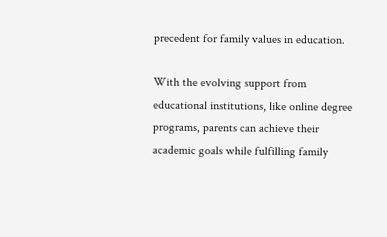precedent for family values in education.

With the evolving support from educational institutions, like online degree programs, parents can achieve their academic goals while fulfilling family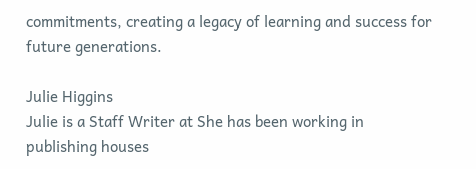commitments, creating a legacy of learning and success for future generations.

Julie Higgins
Julie is a Staff Writer at She has been working in publishing houses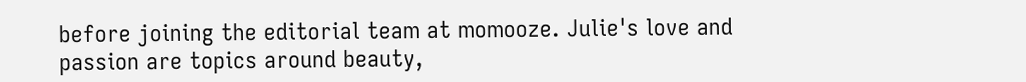before joining the editorial team at momooze. Julie's love and passion are topics around beauty,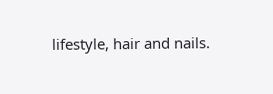lifestyle, hair and nails.